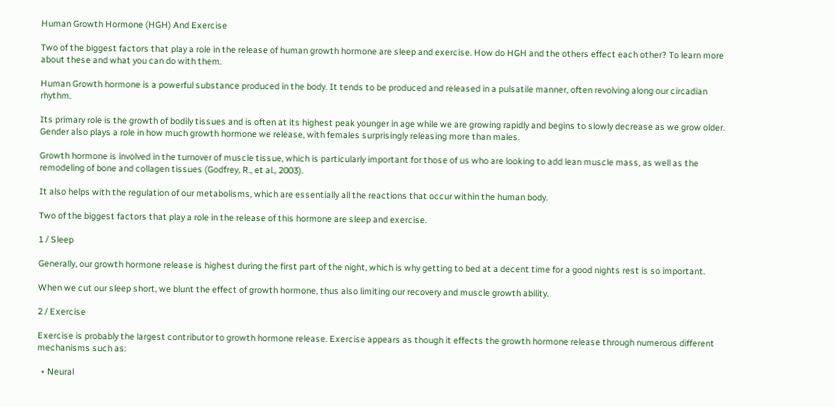Human Growth Hormone (HGH) And Exercise

Two of the biggest factors that play a role in the release of human growth hormone are sleep and exercise. How do HGH and the others effect each other? To learn more about these and what you can do with them.

Human Growth hormone is a powerful substance produced in the body. It tends to be produced and released in a pulsatile manner, often revolving along our circadian rhythm.

Its primary role is the growth of bodily tissues and is often at its highest peak younger in age while we are growing rapidly and begins to slowly decrease as we grow older. Gender also plays a role in how much growth hormone we release, with females surprisingly releasing more than males.

Growth hormone is involved in the turnover of muscle tissue, which is particularly important for those of us who are looking to add lean muscle mass, as well as the remodeling of bone and collagen tissues (Godfrey, R., et al., 2003).

It also helps with the regulation of our metabolisms, which are essentially all the reactions that occur within the human body.

Two of the biggest factors that play a role in the release of this hormone are sleep and exercise.

1 / Sleep

Generally, our growth hormone release is highest during the first part of the night, which is why getting to bed at a decent time for a good nights rest is so important.

When we cut our sleep short, we blunt the effect of growth hormone, thus also limiting our recovery and muscle growth ability.

2 / Exercise

Exercise is probably the largest contributor to growth hormone release. Exercise appears as though it effects the growth hormone release through numerous different mechanisms such as:

  • Neural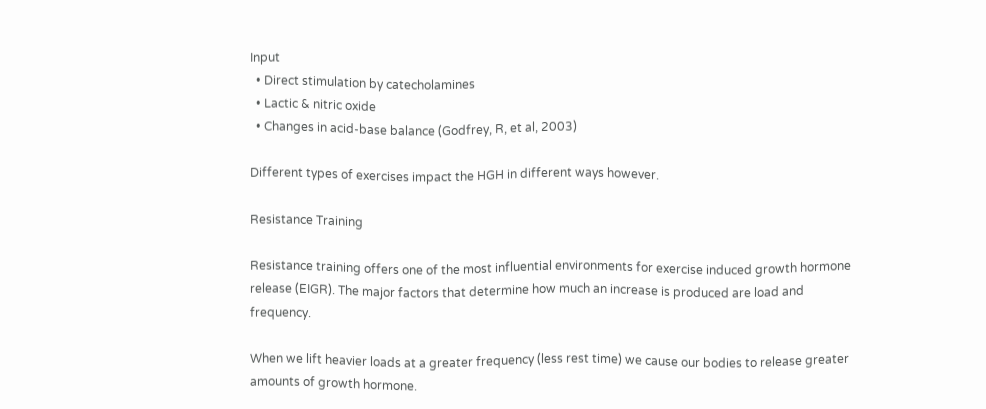Input
  • Direct stimulation by catecholamines
  • Lactic & nitric oxide
  • Changes in acid-base balance (Godfrey, R, et al, 2003)

Different types of exercises impact the HGH in different ways however.

Resistance Training

Resistance training offers one of the most influential environments for exercise induced growth hormone release (EIGR). The major factors that determine how much an increase is produced are load and frequency.

When we lift heavier loads at a greater frequency (less rest time) we cause our bodies to release greater amounts of growth hormone.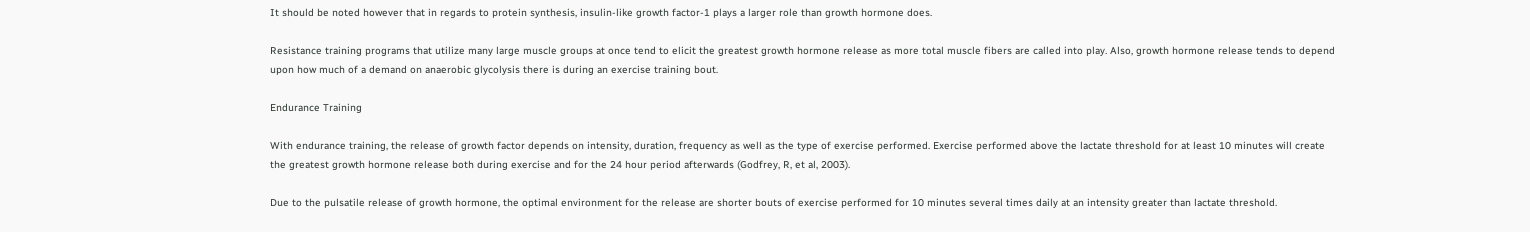It should be noted however that in regards to protein synthesis, insulin-like growth factor-1 plays a larger role than growth hormone does.

Resistance training programs that utilize many large muscle groups at once tend to elicit the greatest growth hormone release as more total muscle fibers are called into play. Also, growth hormone release tends to depend upon how much of a demand on anaerobic glycolysis there is during an exercise training bout.

Endurance Training

With endurance training, the release of growth factor depends on intensity, duration, frequency as well as the type of exercise performed. Exercise performed above the lactate threshold for at least 10 minutes will create the greatest growth hormone release both during exercise and for the 24 hour period afterwards (Godfrey, R, et al, 2003).

Due to the pulsatile release of growth hormone, the optimal environment for the release are shorter bouts of exercise performed for 10 minutes several times daily at an intensity greater than lactate threshold.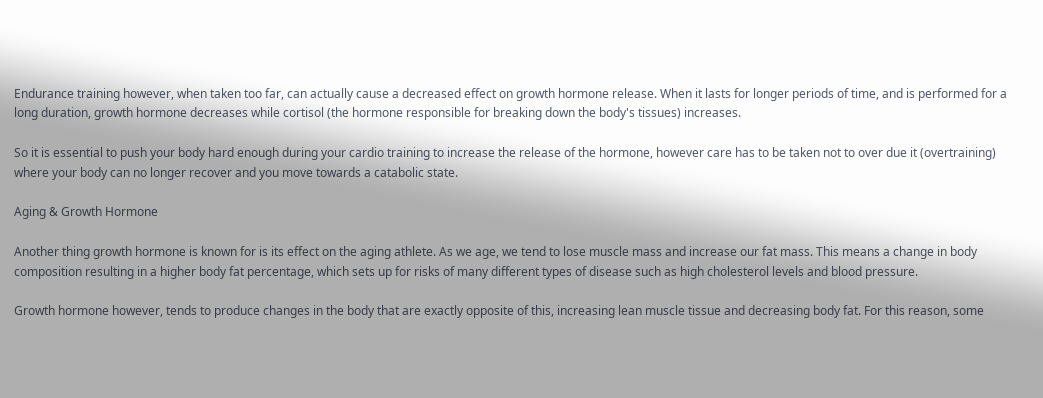Endurance training however, when taken too far, can actually cause a decreased effect on growth hormone release. When it lasts for longer periods of time, and is performed for a long duration, growth hormone decreases while cortisol (the hormone responsible for breaking down the body's tissues) increases.

So it is essential to push your body hard enough during your cardio training to increase the release of the hormone, however care has to be taken not to over due it (overtraining) where your body can no longer recover and you move towards a catabolic state.

Aging & Growth Hormone

Another thing growth hormone is known for is its effect on the aging athlete. As we age, we tend to lose muscle mass and increase our fat mass. This means a change in body composition resulting in a higher body fat percentage, which sets up for risks of many different types of disease such as high cholesterol levels and blood pressure.

Growth hormone however, tends to produce changes in the body that are exactly opposite of this, increasing lean muscle tissue and decreasing body fat. For this reason, some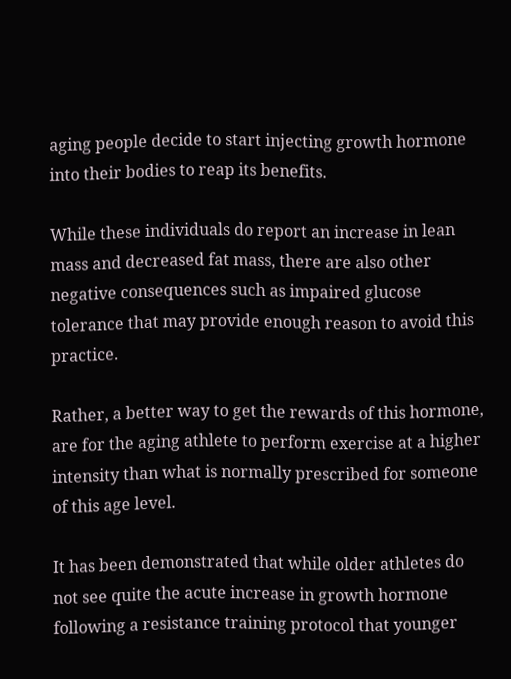aging people decide to start injecting growth hormone into their bodies to reap its benefits.

While these individuals do report an increase in lean mass and decreased fat mass, there are also other negative consequences such as impaired glucose tolerance that may provide enough reason to avoid this practice.

Rather, a better way to get the rewards of this hormone, are for the aging athlete to perform exercise at a higher intensity than what is normally prescribed for someone of this age level.

It has been demonstrated that while older athletes do not see quite the acute increase in growth hormone following a resistance training protocol that younger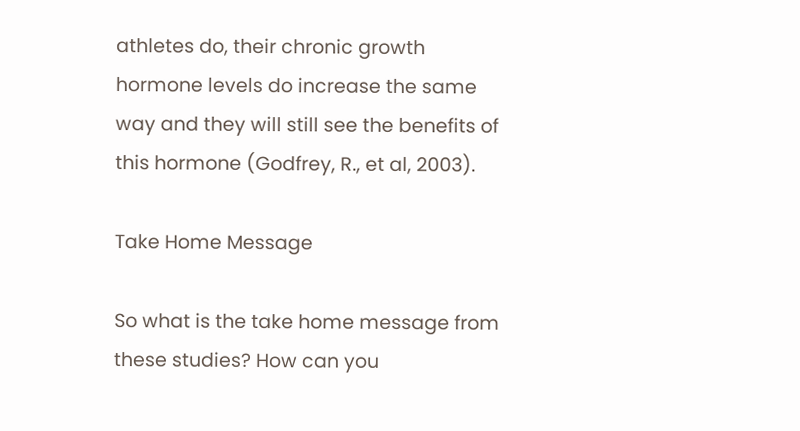athletes do, their chronic growth hormone levels do increase the same way and they will still see the benefits of this hormone (Godfrey, R., et al, 2003).

Take Home Message

So what is the take home message from these studies? How can you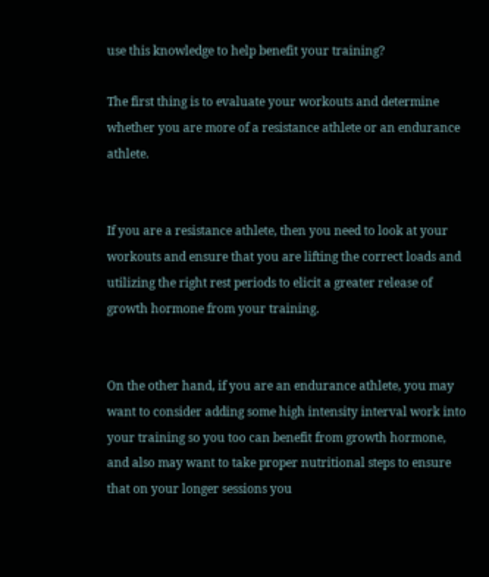use this knowledge to help benefit your training?

The first thing is to evaluate your workouts and determine whether you are more of a resistance athlete or an endurance athlete.


If you are a resistance athlete, then you need to look at your workouts and ensure that you are lifting the correct loads and utilizing the right rest periods to elicit a greater release of growth hormone from your training.


On the other hand, if you are an endurance athlete, you may want to consider adding some high intensity interval work into your training so you too can benefit from growth hormone, and also may want to take proper nutritional steps to ensure that on your longer sessions you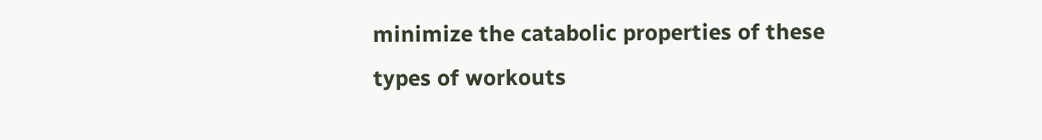minimize the catabolic properties of these types of workouts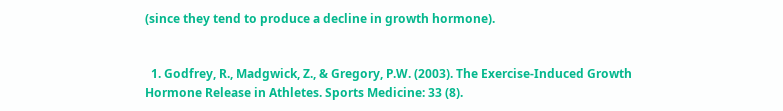(since they tend to produce a decline in growth hormone).


  1. Godfrey, R., Madgwick, Z., & Gregory, P.W. (2003). The Exercise-Induced Growth Hormone Release in Athletes. Sports Medicine: 33 (8).